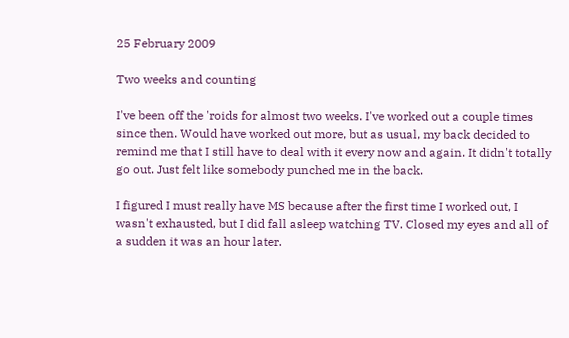25 February 2009

Two weeks and counting

I've been off the 'roids for almost two weeks. I've worked out a couple times since then. Would have worked out more, but as usual, my back decided to remind me that I still have to deal with it every now and again. It didn't totally go out. Just felt like somebody punched me in the back.

I figured I must really have MS because after the first time I worked out, I wasn't exhausted, but I did fall asleep watching TV. Closed my eyes and all of a sudden it was an hour later.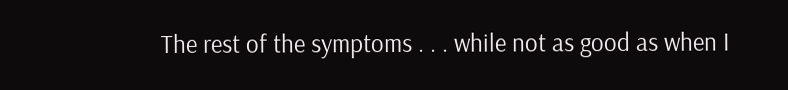The rest of the symptoms . . . while not as good as when I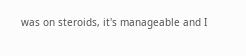was on steroids, it's manageable and I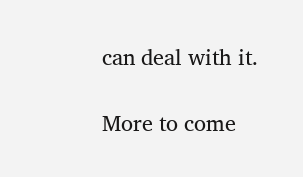can deal with it.

More to come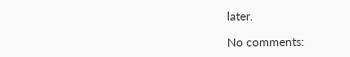later.

No comments: